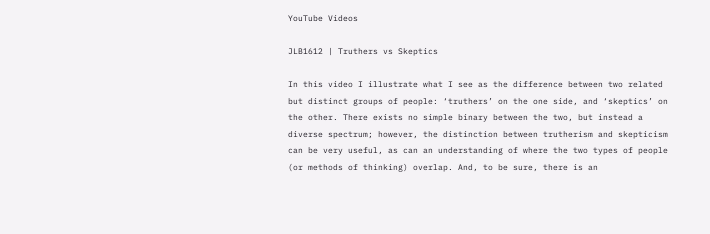YouTube Videos

JLB1612 | Truthers vs Skeptics

In this video I illustrate what I see as the difference between two related but distinct groups of people: ‘truthers’ on the one side, and ‘skeptics’ on the other. There exists no simple binary between the two, but instead a diverse spectrum; however, the distinction between trutherism and skepticism can be very useful, as can an understanding of where the two types of people (or methods of thinking) overlap. And, to be sure, there is an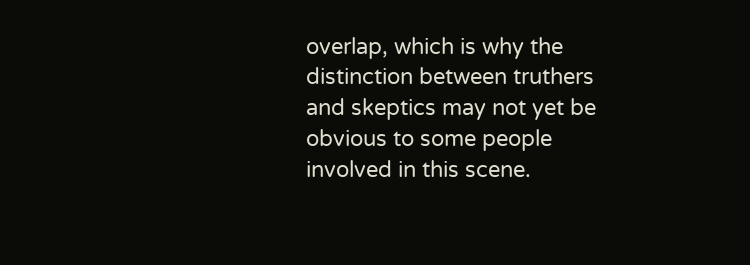overlap, which is why the distinction between truthers and skeptics may not yet be obvious to some people involved in this scene.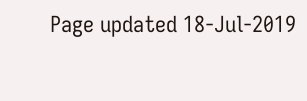Page updated 18-Jul-2019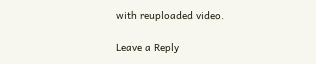with reuploaded video.

Leave a Reply